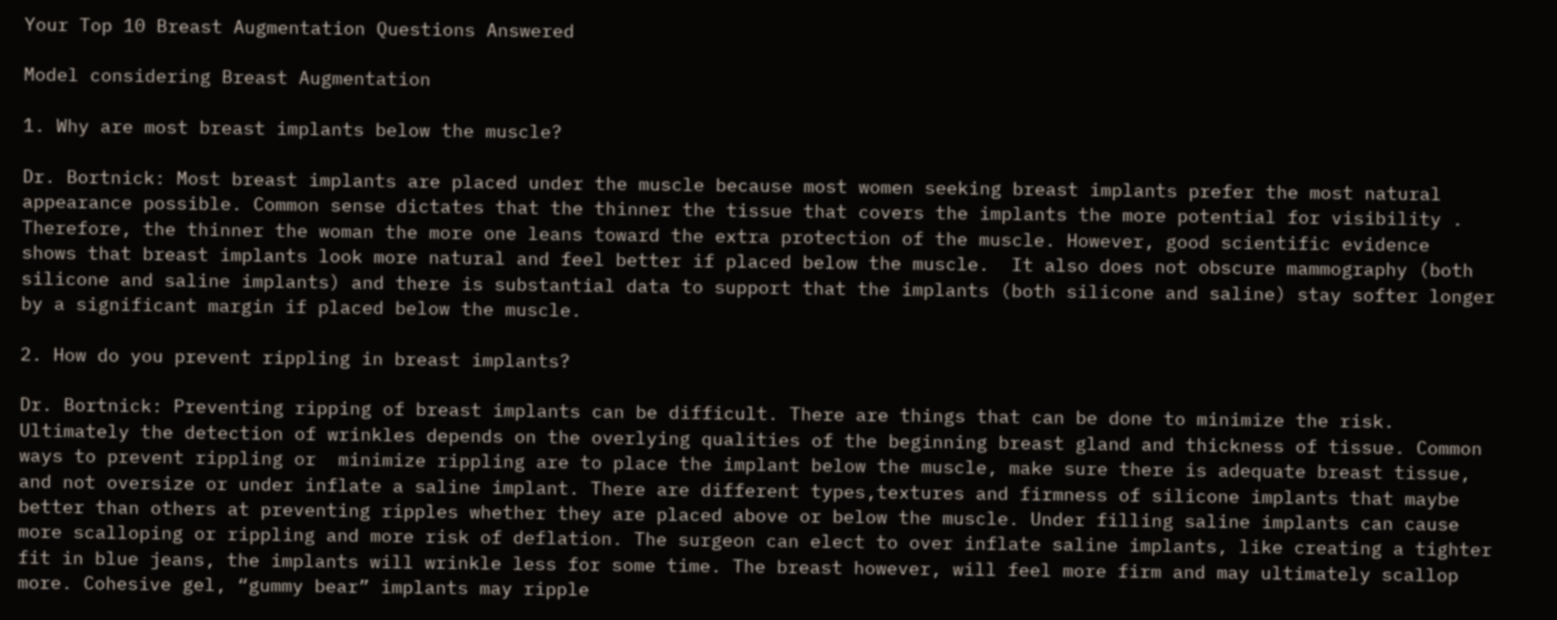Your Top 10 Breast Augmentation Questions Answered

Model considering Breast Augmentation

1. Why are most breast implants below the muscle?

Dr. Bortnick: Most breast implants are placed under the muscle because most women seeking breast implants prefer the most natural appearance possible. Common sense dictates that the thinner the tissue that covers the implants the more potential for visibility . Therefore, the thinner the woman the more one leans toward the extra protection of the muscle. However, good scientific evidence  shows that breast implants look more natural and feel better if placed below the muscle.  It also does not obscure mammography (both silicone and saline implants) and there is substantial data to support that the implants (both silicone and saline) stay softer longer by a significant margin if placed below the muscle.

2. How do you prevent rippling in breast implants?

Dr. Bortnick: Preventing ripping of breast implants can be difficult. There are things that can be done to minimize the risk. Ultimately the detection of wrinkles depends on the overlying qualities of the beginning breast gland and thickness of tissue. Common ways to prevent rippling or  minimize rippling are to place the implant below the muscle, make sure there is adequate breast tissue, and not oversize or under inflate a saline implant. There are different types,textures and firmness of silicone implants that maybe better than others at preventing ripples whether they are placed above or below the muscle. Under filling saline implants can cause more scalloping or rippling and more risk of deflation. The surgeon can elect to over inflate saline implants, like creating a tighter fit in blue jeans, the implants will wrinkle less for some time. The breast however, will feel more firm and may ultimately scallop more. Cohesive gel, “gummy bear” implants may ripple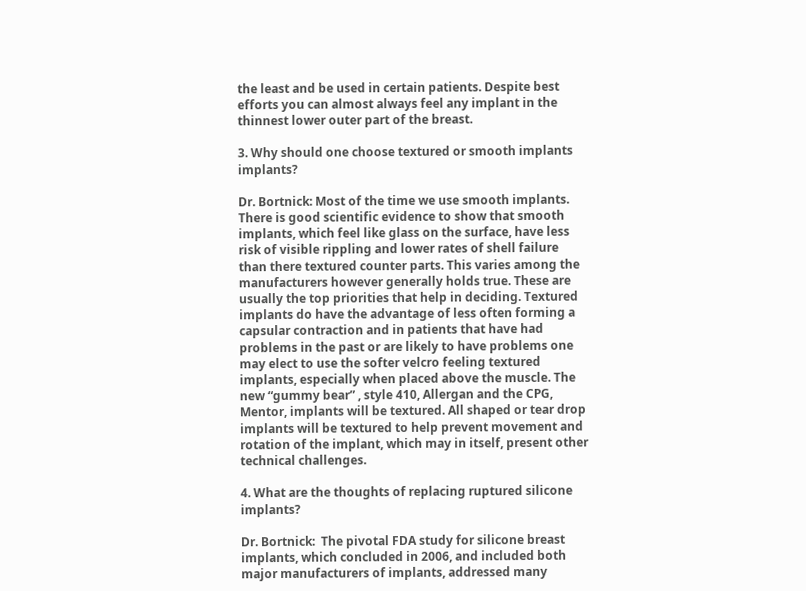the least and be used in certain patients. Despite best efforts you can almost always feel any implant in the thinnest lower outer part of the breast.

3. Why should one choose textured or smooth implants implants?

Dr. Bortnick: Most of the time we use smooth implants. There is good scientific evidence to show that smooth implants, which feel like glass on the surface, have less risk of visible rippling and lower rates of shell failure than there textured counter parts. This varies among the manufacturers however generally holds true. These are usually the top priorities that help in deciding. Textured implants do have the advantage of less often forming a capsular contraction and in patients that have had problems in the past or are likely to have problems one may elect to use the softer velcro feeling textured implants, especially when placed above the muscle. The new “gummy bear” , style 410, Allergan and the CPG, Mentor, implants will be textured. All shaped or tear drop implants will be textured to help prevent movement and rotation of the implant, which may in itself, present other technical challenges.

4. What are the thoughts of replacing ruptured silicone implants?

Dr. Bortnick:  The pivotal FDA study for silicone breast implants, which concluded in 2006, and included both major manufacturers of implants, addressed many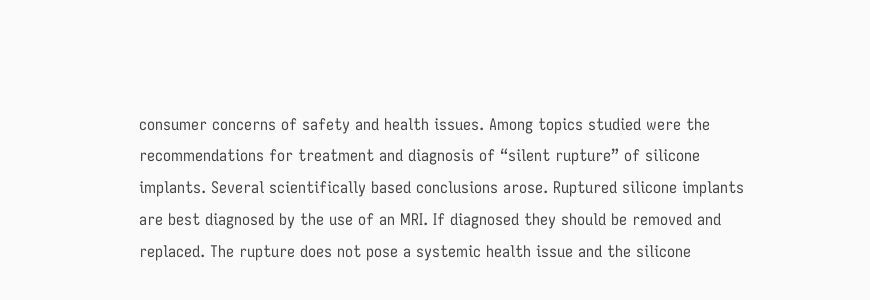consumer concerns of safety and health issues. Among topics studied were the recommendations for treatment and diagnosis of “silent rupture” of silicone implants. Several scientifically based conclusions arose. Ruptured silicone implants are best diagnosed by the use of an MRI. If diagnosed they should be removed and replaced. The rupture does not pose a systemic health issue and the silicone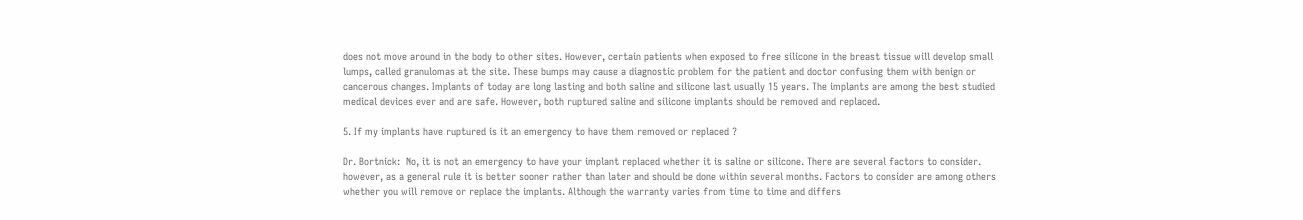does not move around in the body to other sites. However, certain patients when exposed to free silicone in the breast tissue will develop small lumps, called granulomas at the site. These bumps may cause a diagnostic problem for the patient and doctor confusing them with benign or cancerous changes. Implants of today are long lasting and both saline and silicone last usually 15 years. The implants are among the best studied medical devices ever and are safe. However, both ruptured saline and silicone implants should be removed and replaced.

5. If my implants have ruptured is it an emergency to have them removed or replaced ?

Dr. Bortnick:  No, it is not an emergency to have your implant replaced whether it is saline or silicone. There are several factors to consider. however, as a general rule it is better sooner rather than later and should be done within several months. Factors to consider are among others whether you will remove or replace the implants. Although the warranty varies from time to time and differs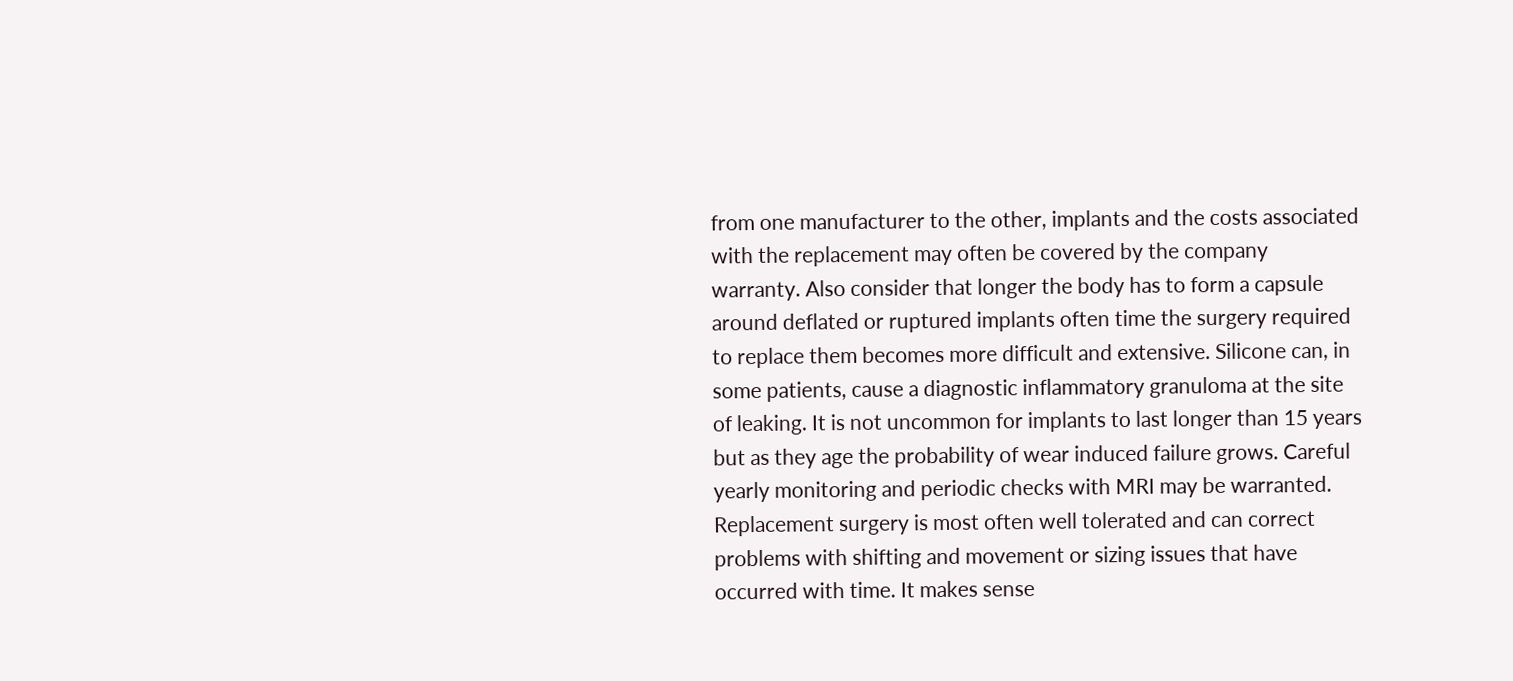from one manufacturer to the other, implants and the costs associated with the replacement may often be covered by the company warranty. Also consider that longer the body has to form a capsule around deflated or ruptured implants often time the surgery required to replace them becomes more difficult and extensive. Silicone can, in some patients, cause a diagnostic inflammatory granuloma at the site of leaking. It is not uncommon for implants to last longer than 15 years but as they age the probability of wear induced failure grows. Careful yearly monitoring and periodic checks with MRI may be warranted. Replacement surgery is most often well tolerated and can correct problems with shifting and movement or sizing issues that have occurred with time. It makes sense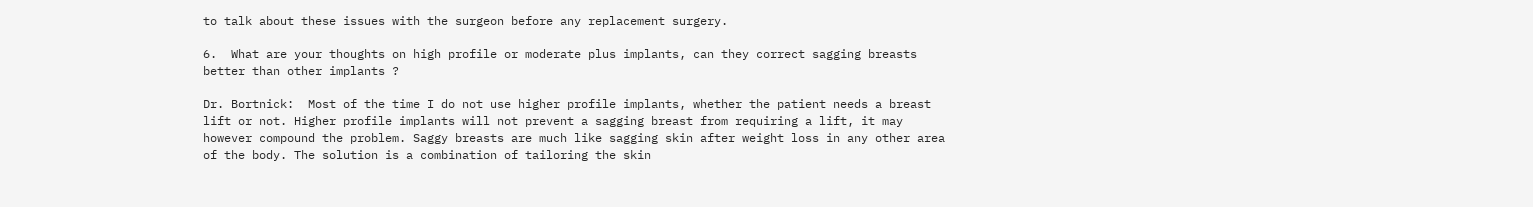to talk about these issues with the surgeon before any replacement surgery.

6.  What are your thoughts on high profile or moderate plus implants, can they correct sagging breasts better than other implants ?

Dr. Bortnick:  Most of the time I do not use higher profile implants, whether the patient needs a breast lift or not. Higher profile implants will not prevent a sagging breast from requiring a lift, it may however compound the problem. Saggy breasts are much like sagging skin after weight loss in any other area of the body. The solution is a combination of tailoring the skin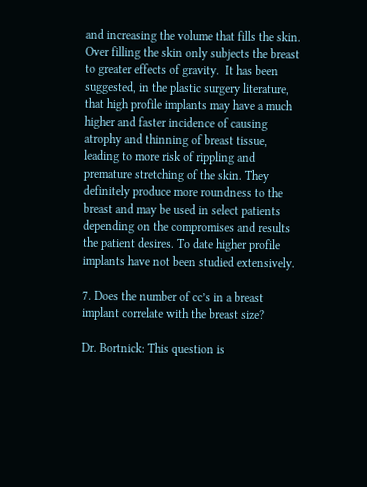and increasing the volume that fills the skin. Over filling the skin only subjects the breast to greater effects of gravity.  It has been suggested, in the plastic surgery literature, that high profile implants may have a much higher and faster incidence of causing atrophy and thinning of breast tissue, leading to more risk of rippling and premature stretching of the skin. They definitely produce more roundness to the breast and may be used in select patients depending on the compromises and results the patient desires. To date higher profile implants have not been studied extensively.

7. Does the number of cc’s in a breast implant correlate with the breast size?

Dr. Bortnick: This question is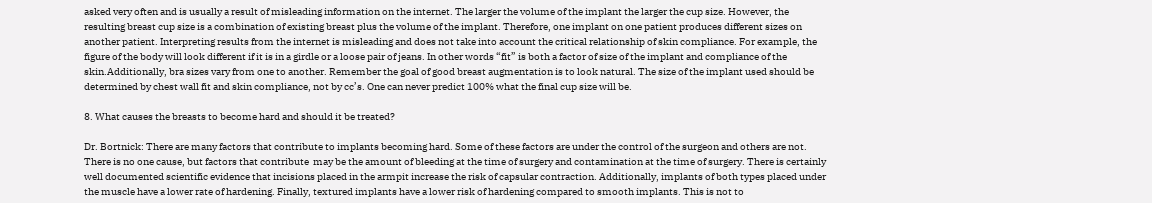asked very often and is usually a result of misleading information on the internet. The larger the volume of the implant the larger the cup size. However, the resulting breast cup size is a combination of existing breast plus the volume of the implant. Therefore, one implant on one patient produces different sizes on another patient. Interpreting results from the internet is misleading and does not take into account the critical relationship of skin compliance. For example, the figure of the body will look different if it is in a girdle or a loose pair of jeans. In other words “fit” is both a factor of size of the implant and compliance of the skin.Additionally, bra sizes vary from one to another. Remember the goal of good breast augmentation is to look natural. The size of the implant used should be determined by chest wall fit and skin compliance, not by cc’s. One can never predict 100% what the final cup size will be.

8. What causes the breasts to become hard and should it be treated?

Dr. Bortnick: There are many factors that contribute to implants becoming hard. Some of these factors are under the control of the surgeon and others are not. There is no one cause, but factors that contribute  may be the amount of bleeding at the time of surgery and contamination at the time of surgery. There is certainly well documented scientific evidence that incisions placed in the armpit increase the risk of capsular contraction. Additionally, implants of both types placed under the muscle have a lower rate of hardening. Finally, textured implants have a lower risk of hardening compared to smooth implants. This is not to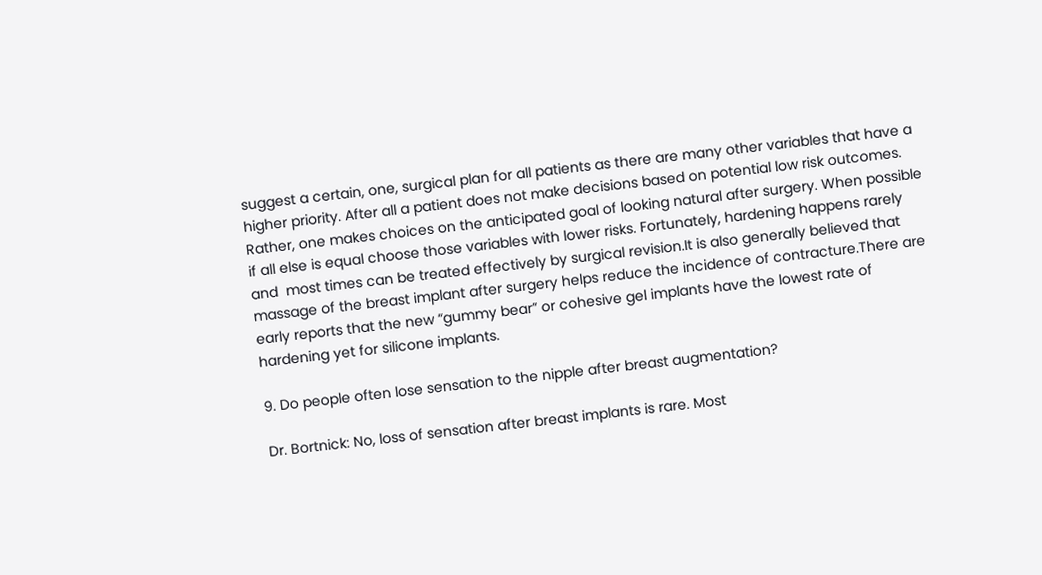suggest a certain, one, surgical plan for all patients as there are many other variables that have a higher priority. After all a patient does not make decisions based on potential low risk outcomes. Rather, one makes choices on the anticipated goal of looking natural after surgery. When possible if all else is equal choose those variables with lower risks. Fortunately, hardening happens rarely and  most times can be treated effectively by surgical revision.It is also generally believed that massage of the breast implant after surgery helps reduce the incidence of contracture.There are early reports that the new “gummy bear” or cohesive gel implants have the lowest rate of hardening yet for silicone implants.

9. Do people often lose sensation to the nipple after breast augmentation?

Dr. Bortnick: No, loss of sensation after breast implants is rare. Most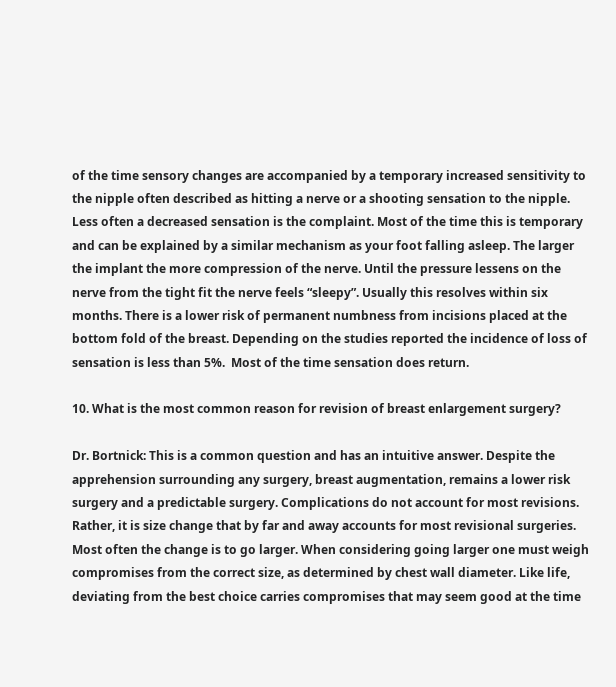of the time sensory changes are accompanied by a temporary increased sensitivity to the nipple often described as hitting a nerve or a shooting sensation to the nipple. Less often a decreased sensation is the complaint. Most of the time this is temporary and can be explained by a similar mechanism as your foot falling asleep. The larger the implant the more compression of the nerve. Until the pressure lessens on the nerve from the tight fit the nerve feels “sleepy”. Usually this resolves within six months. There is a lower risk of permanent numbness from incisions placed at the bottom fold of the breast. Depending on the studies reported the incidence of loss of sensation is less than 5%.  Most of the time sensation does return.

10. What is the most common reason for revision of breast enlargement surgery?

Dr. Bortnick: This is a common question and has an intuitive answer. Despite the apprehension surrounding any surgery, breast augmentation, remains a lower risk surgery and a predictable surgery. Complications do not account for most revisions. Rather, it is size change that by far and away accounts for most revisional surgeries. Most often the change is to go larger. When considering going larger one must weigh compromises from the correct size, as determined by chest wall diameter. Like life, deviating from the best choice carries compromises that may seem good at the time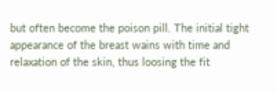but often become the poison pill. The initial tight appearance of the breast wains with time and relaxation of the skin, thus loosing the fit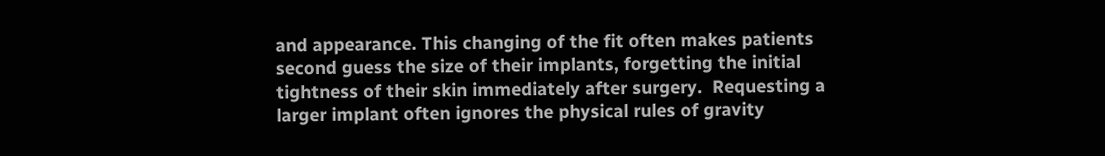and appearance. This changing of the fit often makes patients second guess the size of their implants, forgetting the initial tightness of their skin immediately after surgery.  Requesting a larger implant often ignores the physical rules of gravity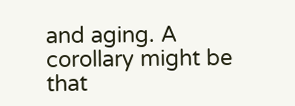and aging. A corollary might be that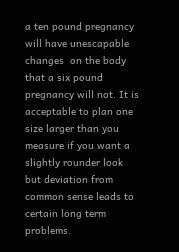a ten pound pregnancy will have unescapable changes  on the body that a six pound pregnancy will not. It is acceptable to plan one size larger than you measure if you want a slightly rounder look but deviation from common sense leads to certain long term problems.